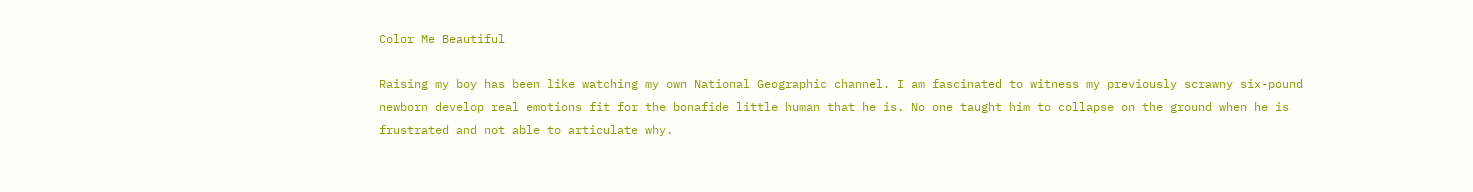Color Me Beautiful

Raising my boy has been like watching my own National Geographic channel. I am fascinated to witness my previously scrawny six-pound newborn develop real emotions fit for the bonafide little human that he is. No one taught him to collapse on the ground when he is frustrated and not able to articulate why.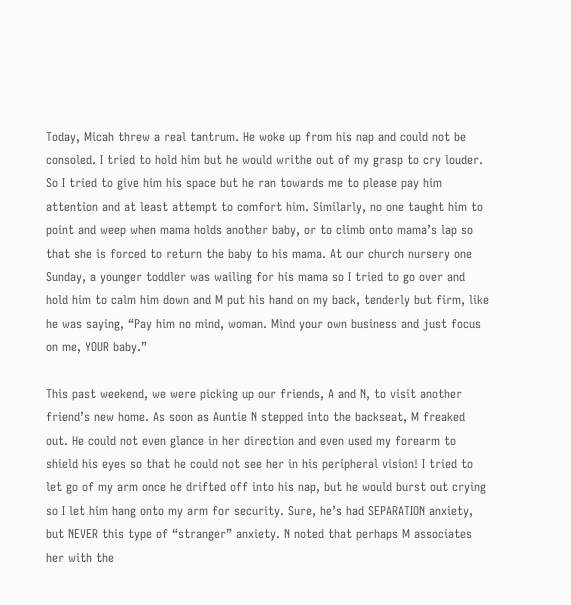Today, Micah threw a real tantrum. He woke up from his nap and could not be consoled. I tried to hold him but he would writhe out of my grasp to cry louder. So I tried to give him his space but he ran towards me to please pay him attention and at least attempt to comfort him. Similarly, no one taught him to point and weep when mama holds another baby, or to climb onto mama’s lap so that she is forced to return the baby to his mama. At our church nursery one Sunday, a younger toddler was wailing for his mama so I tried to go over and hold him to calm him down and M put his hand on my back, tenderly but firm, like he was saying, “Pay him no mind, woman. Mind your own business and just focus on me, YOUR baby.”

This past weekend, we were picking up our friends, A and N, to visit another friend’s new home. As soon as Auntie N stepped into the backseat, M freaked out. He could not even glance in her direction and even used my forearm to shield his eyes so that he could not see her in his peripheral vision! I tried to let go of my arm once he drifted off into his nap, but he would burst out crying so I let him hang onto my arm for security. Sure, he’s had SEPARATION anxiety, but NEVER this type of “stranger” anxiety. N noted that perhaps M associates her with the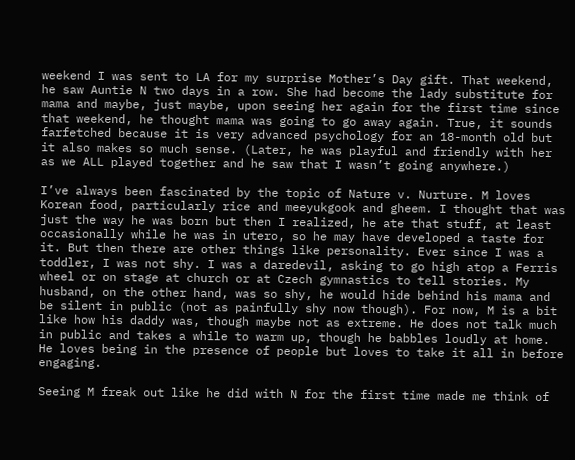weekend I was sent to LA for my surprise Mother’s Day gift. That weekend, he saw Auntie N two days in a row. She had become the lady substitute for mama and maybe, just maybe, upon seeing her again for the first time since that weekend, he thought mama was going to go away again. True, it sounds farfetched because it is very advanced psychology for an 18-month old but it also makes so much sense. (Later, he was playful and friendly with her as we ALL played together and he saw that I wasn’t going anywhere.)

I’ve always been fascinated by the topic of Nature v. Nurture. M loves Korean food, particularly rice and meeyukgook and gheem. I thought that was just the way he was born but then I realized, he ate that stuff, at least occasionally while he was in utero, so he may have developed a taste for it. But then there are other things like personality. Ever since I was a toddler, I was not shy. I was a daredevil, asking to go high atop a Ferris wheel or on stage at church or at Czech gymnastics to tell stories. My husband, on the other hand, was so shy, he would hide behind his mama and be silent in public (not as painfully shy now though). For now, M is a bit like how his daddy was, though maybe not as extreme. He does not talk much in public and takes a while to warm up, though he babbles loudly at home. He loves being in the presence of people but loves to take it all in before engaging.

Seeing M freak out like he did with N for the first time made me think of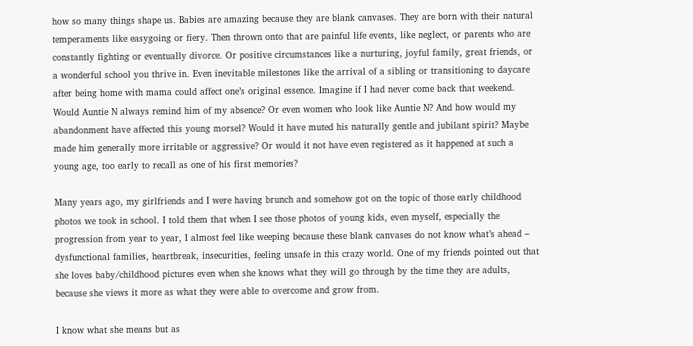how so many things shape us. Babies are amazing because they are blank canvases. They are born with their natural temperaments like easygoing or fiery. Then thrown onto that are painful life events, like neglect, or parents who are constantly fighting or eventually divorce. Or positive circumstances like a nurturing, joyful family, great friends, or a wonderful school you thrive in. Even inevitable milestones like the arrival of a sibling or transitioning to daycare after being home with mama could affect one’s original essence. Imagine if I had never come back that weekend. Would Auntie N always remind him of my absence? Or even women who look like Auntie N? And how would my abandonment have affected this young morsel? Would it have muted his naturally gentle and jubilant spirit? Maybe made him generally more irritable or aggressive? Or would it not have even registered as it happened at such a young age, too early to recall as one of his first memories?

Many years ago, my girlfriends and I were having brunch and somehow got on the topic of those early childhood photos we took in school. I told them that when I see those photos of young kids, even myself, especially the progression from year to year, I almost feel like weeping because these blank canvases do not know what’s ahead – dysfunctional families, heartbreak, insecurities, feeling unsafe in this crazy world. One of my friends pointed out that she loves baby/childhood pictures even when she knows what they will go through by the time they are adults, because she views it more as what they were able to overcome and grow from.

I know what she means but as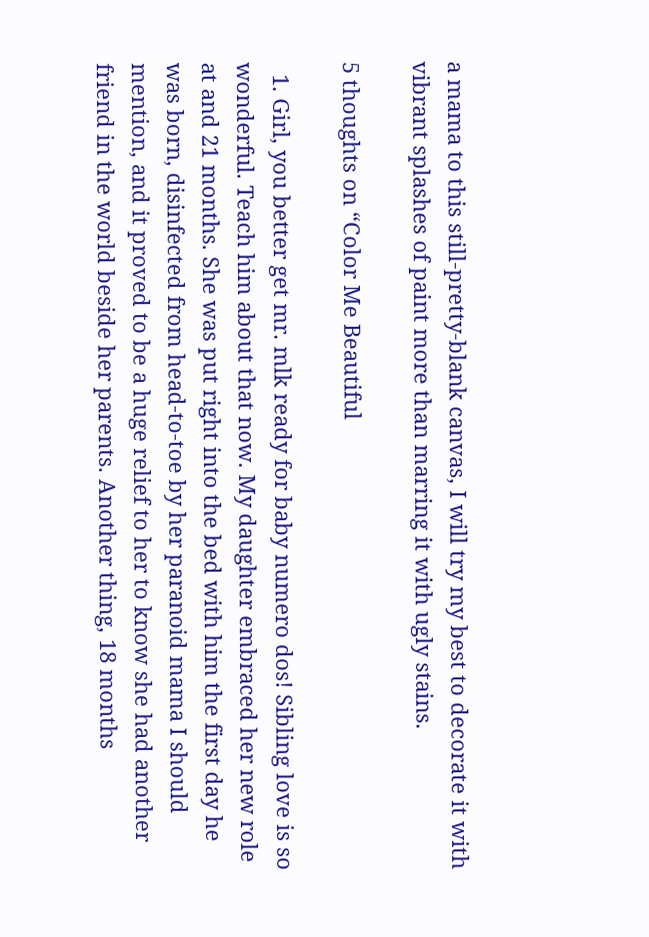a mama to this still-pretty-blank canvas, I will try my best to decorate it with vibrant splashes of paint more than marring it with ugly stains.

5 thoughts on “Color Me Beautiful

  1. Girl, you better get mr. mlk ready for baby numero dos! Sibling love is so wonderful. Teach him about that now. My daughter embraced her new role at and 21 months. She was put right into the bed with him the first day he was born, disinfected from head-to-toe by her paranoid mama I should mention, and it proved to be a huge relief to her to know she had another friend in the world beside her parents. Another thing, 18 months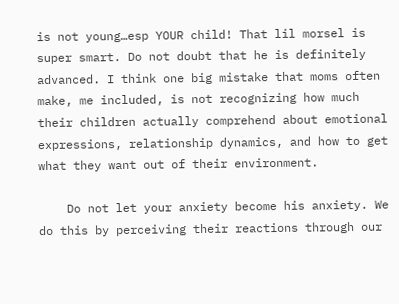is not young…esp YOUR child! That lil morsel is super smart. Do not doubt that he is definitely advanced. I think one big mistake that moms often make, me included, is not recognizing how much their children actually comprehend about emotional expressions, relationship dynamics, and how to get what they want out of their environment.

    Do not let your anxiety become his anxiety. We do this by perceiving their reactions through our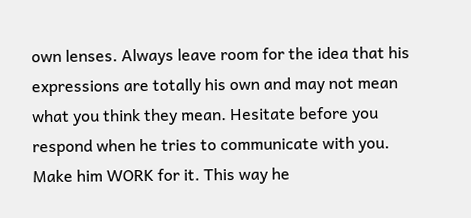own lenses. Always leave room for the idea that his expressions are totally his own and may not mean what you think they mean. Hesitate before you respond when he tries to communicate with you. Make him WORK for it. This way he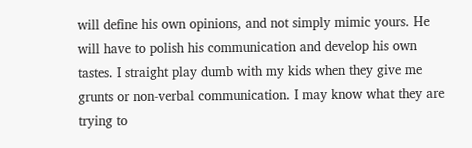will define his own opinions, and not simply mimic yours. He will have to polish his communication and develop his own tastes. I straight play dumb with my kids when they give me grunts or non-verbal communication. I may know what they are trying to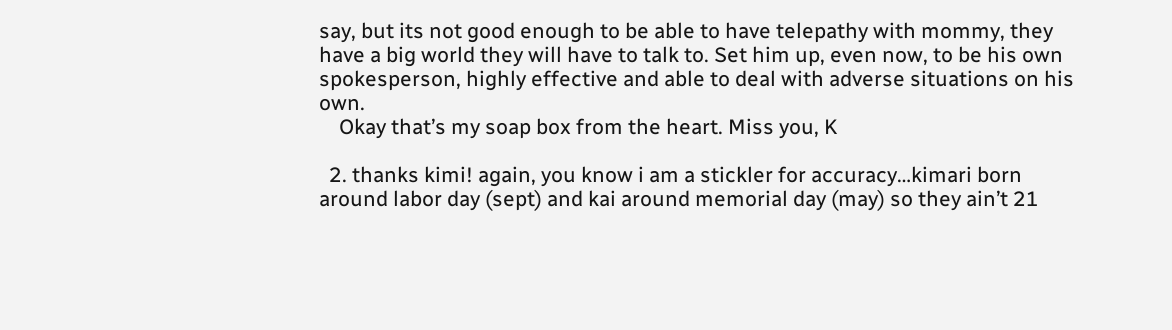say, but its not good enough to be able to have telepathy with mommy, they have a big world they will have to talk to. Set him up, even now, to be his own spokesperson, highly effective and able to deal with adverse situations on his own.
    Okay that’s my soap box from the heart. Miss you, K

  2. thanks kimi! again, you know i am a stickler for accuracy…kimari born around labor day (sept) and kai around memorial day (may) so they ain’t 21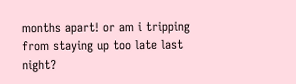months apart! or am i tripping from staying up too late last night?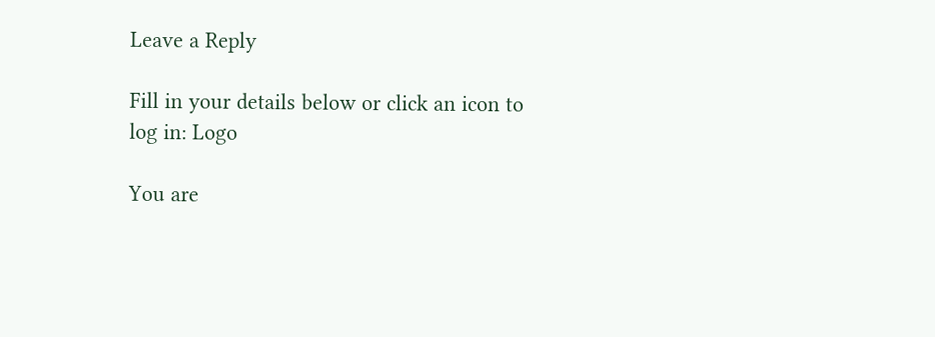Leave a Reply

Fill in your details below or click an icon to log in: Logo

You are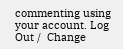commenting using your account. Log Out /  Change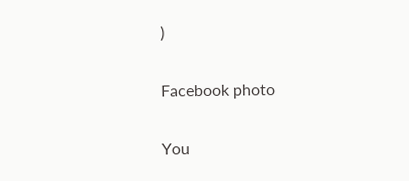)

Facebook photo

You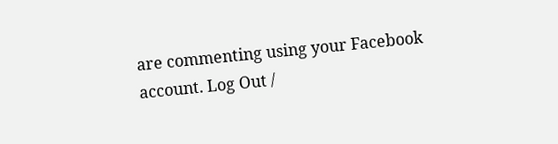are commenting using your Facebook account. Log Out /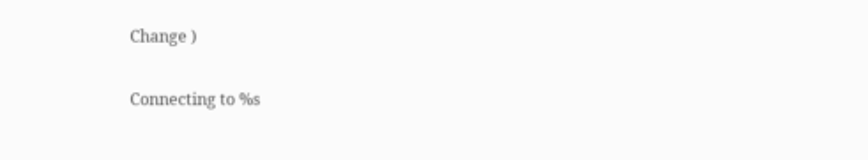Change )

Connecting to %s